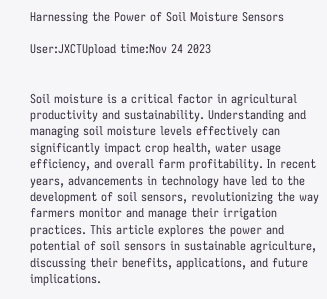Harnessing the Power of Soil Moisture Sensors

User:JXCTUpload time:Nov 24 2023


Soil moisture is a critical factor in agricultural productivity and sustainability. Understanding and managing soil moisture levels effectively can significantly impact crop health, water usage efficiency, and overall farm profitability. In recent years, advancements in technology have led to the development of soil sensors, revolutionizing the way farmers monitor and manage their irrigation practices. This article explores the power and potential of soil sensors in sustainable agriculture, discussing their benefits, applications, and future implications.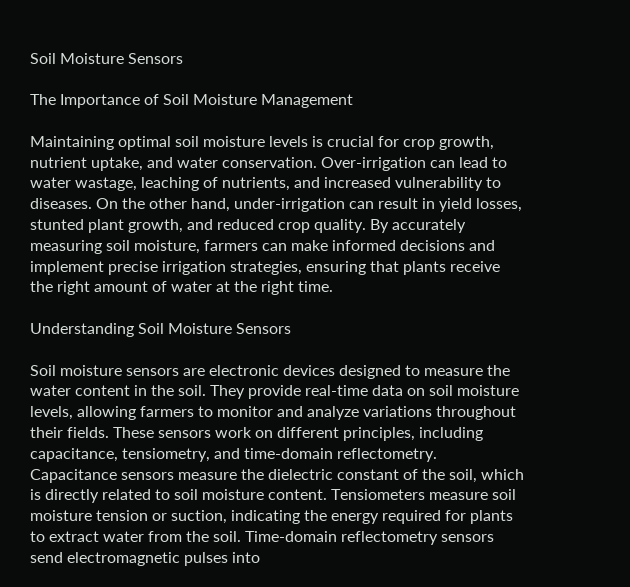Soil Moisture Sensors

The Importance of Soil Moisture Management

Maintaining optimal soil moisture levels is crucial for crop growth, nutrient uptake, and water conservation. Over-irrigation can lead to water wastage, leaching of nutrients, and increased vulnerability to diseases. On the other hand, under-irrigation can result in yield losses, stunted plant growth, and reduced crop quality. By accurately measuring soil moisture, farmers can make informed decisions and implement precise irrigation strategies, ensuring that plants receive the right amount of water at the right time.

Understanding Soil Moisture Sensors

Soil moisture sensors are electronic devices designed to measure the water content in the soil. They provide real-time data on soil moisture levels, allowing farmers to monitor and analyze variations throughout their fields. These sensors work on different principles, including capacitance, tensiometry, and time-domain reflectometry. Capacitance sensors measure the dielectric constant of the soil, which is directly related to soil moisture content. Tensiometers measure soil moisture tension or suction, indicating the energy required for plants to extract water from the soil. Time-domain reflectometry sensors send electromagnetic pulses into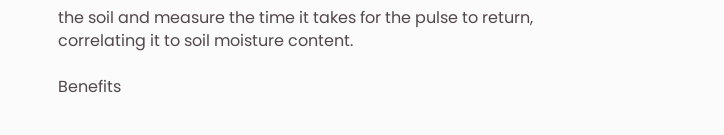the soil and measure the time it takes for the pulse to return, correlating it to soil moisture content.

Benefits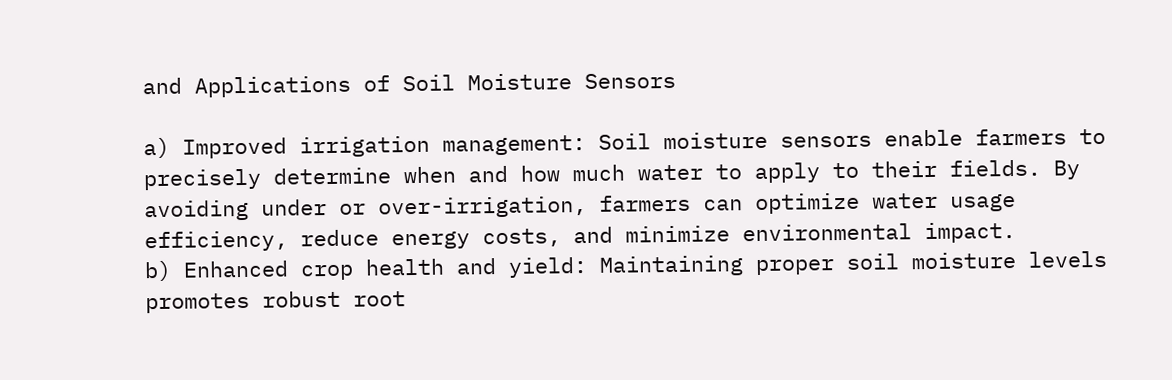and Applications of Soil Moisture Sensors

a) Improved irrigation management: Soil moisture sensors enable farmers to precisely determine when and how much water to apply to their fields. By avoiding under or over-irrigation, farmers can optimize water usage efficiency, reduce energy costs, and minimize environmental impact.
b) Enhanced crop health and yield: Maintaining proper soil moisture levels promotes robust root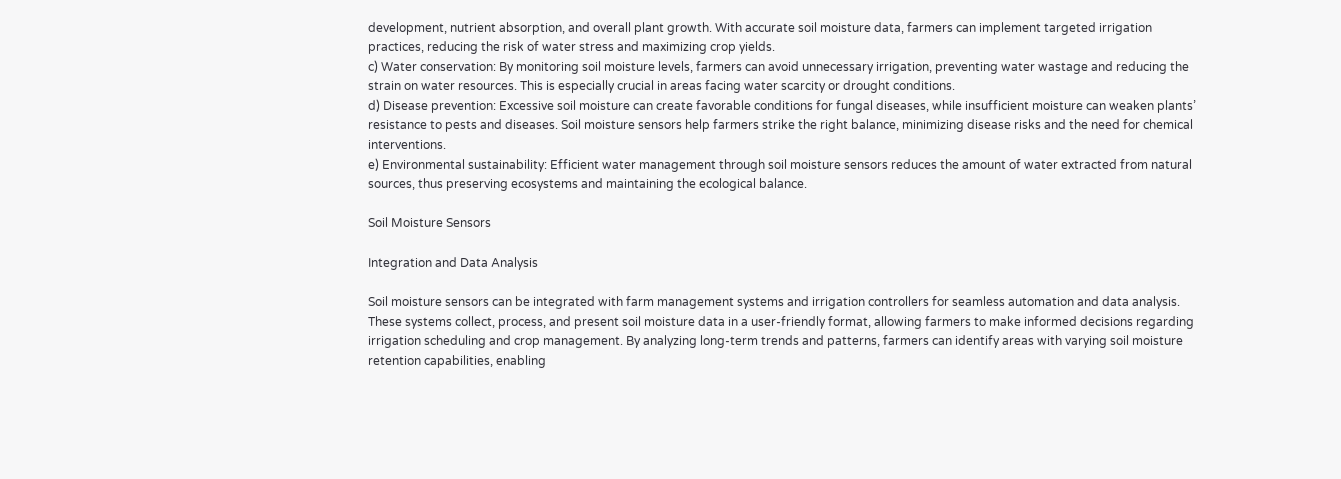development, nutrient absorption, and overall plant growth. With accurate soil moisture data, farmers can implement targeted irrigation practices, reducing the risk of water stress and maximizing crop yields.
c) Water conservation: By monitoring soil moisture levels, farmers can avoid unnecessary irrigation, preventing water wastage and reducing the strain on water resources. This is especially crucial in areas facing water scarcity or drought conditions.
d) Disease prevention: Excessive soil moisture can create favorable conditions for fungal diseases, while insufficient moisture can weaken plants’ resistance to pests and diseases. Soil moisture sensors help farmers strike the right balance, minimizing disease risks and the need for chemical interventions.
e) Environmental sustainability: Efficient water management through soil moisture sensors reduces the amount of water extracted from natural sources, thus preserving ecosystems and maintaining the ecological balance.

Soil Moisture Sensors

Integration and Data Analysis

Soil moisture sensors can be integrated with farm management systems and irrigation controllers for seamless automation and data analysis. These systems collect, process, and present soil moisture data in a user-friendly format, allowing farmers to make informed decisions regarding irrigation scheduling and crop management. By analyzing long-term trends and patterns, farmers can identify areas with varying soil moisture retention capabilities, enabling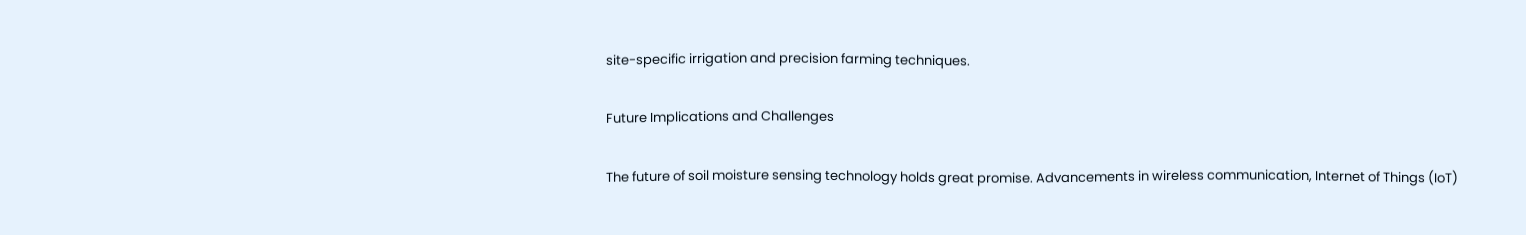site-specific irrigation and precision farming techniques.

Future Implications and Challenges

The future of soil moisture sensing technology holds great promise. Advancements in wireless communication, Internet of Things (IoT)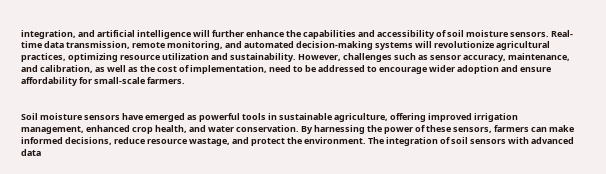integration, and artificial intelligence will further enhance the capabilities and accessibility of soil moisture sensors. Real-time data transmission, remote monitoring, and automated decision-making systems will revolutionize agricultural practices, optimizing resource utilization and sustainability. However, challenges such as sensor accuracy, maintenance, and calibration, as well as the cost of implementation, need to be addressed to encourage wider adoption and ensure affordability for small-scale farmers.


Soil moisture sensors have emerged as powerful tools in sustainable agriculture, offering improved irrigation management, enhanced crop health, and water conservation. By harnessing the power of these sensors, farmers can make informed decisions, reduce resource wastage, and protect the environment. The integration of soil sensors with advanced data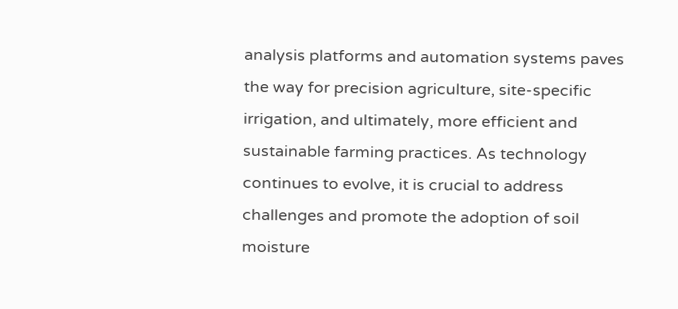analysis platforms and automation systems paves the way for precision agriculture, site-specific irrigation, and ultimately, more efficient and sustainable farming practices. As technology continues to evolve, it is crucial to address challenges and promote the adoption of soil moisture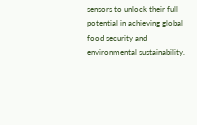sensors to unlock their full potential in achieving global food security and environmental sustainability.